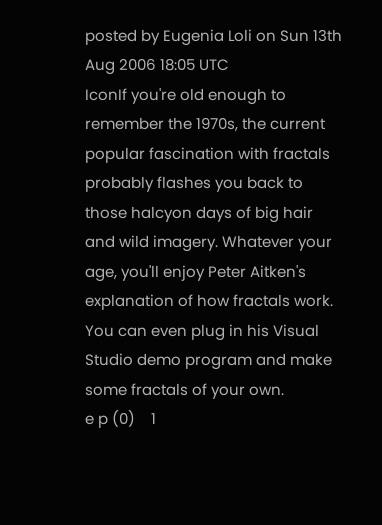posted by Eugenia Loli on Sun 13th Aug 2006 18:05 UTC
IconIf you're old enough to remember the 1970s, the current popular fascination with fractals probably flashes you back to those halcyon days of big hair and wild imagery. Whatever your age, you'll enjoy Peter Aitken's explanation of how fractals work. You can even plug in his Visual Studio demo program and make some fractals of your own.
e p (0)    1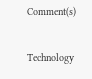Comment(s)

Technology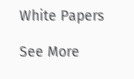White Papers

See More